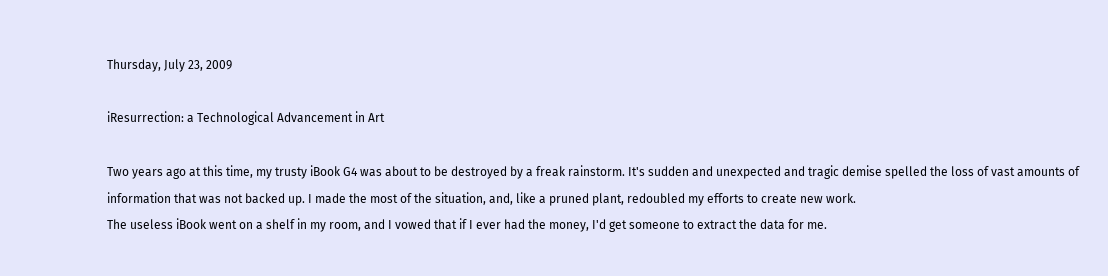Thursday, July 23, 2009

iResurrection: a Technological Advancement in Art

Two years ago at this time, my trusty iBook G4 was about to be destroyed by a freak rainstorm. It's sudden and unexpected and tragic demise spelled the loss of vast amounts of information that was not backed up. I made the most of the situation, and, like a pruned plant, redoubled my efforts to create new work.
The useless iBook went on a shelf in my room, and I vowed that if I ever had the money, I'd get someone to extract the data for me.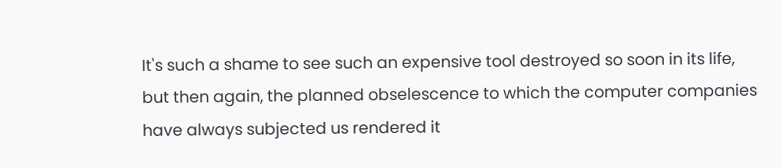It's such a shame to see such an expensive tool destroyed so soon in its life, but then again, the planned obselescence to which the computer companies have always subjected us rendered it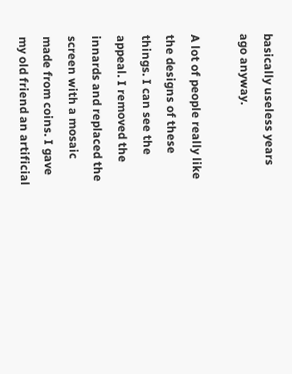basically useless years ago anyway.

A lot of people really like the designs of these things. I can see the appeal. I removed the innards and replaced the screen with a mosaic made from coins. I gave my old friend an artificial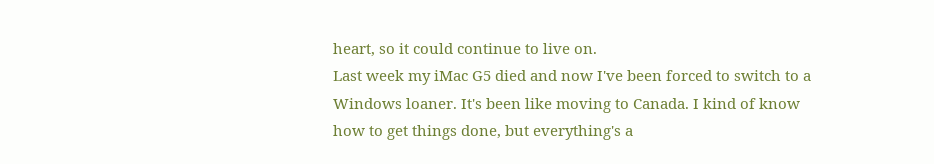heart, so it could continue to live on.
Last week my iMac G5 died and now I've been forced to switch to a Windows loaner. It's been like moving to Canada. I kind of know how to get things done, but everything's a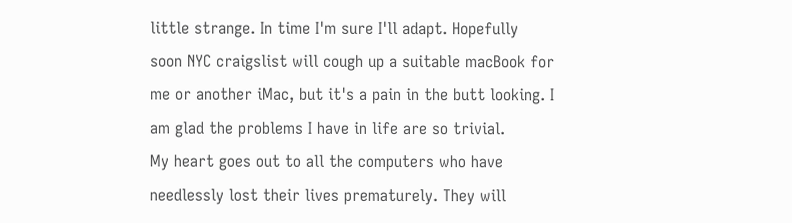little strange. In time I'm sure I'll adapt. Hopefully soon NYC craigslist will cough up a suitable macBook for me or another iMac, but it's a pain in the butt looking. I am glad the problems I have in life are so trivial.
My heart goes out to all the computers who have needlessly lost their lives prematurely. They will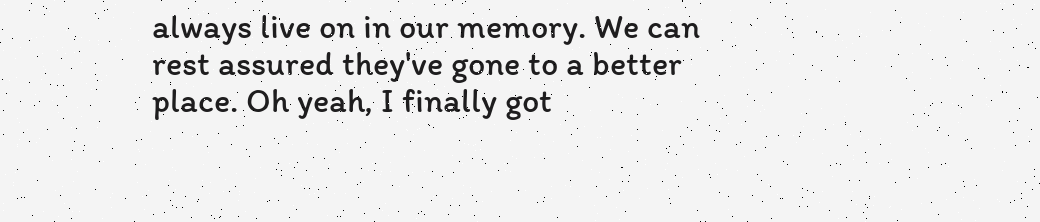always live on in our memory. We can rest assured they've gone to a better place. Oh yeah, I finally got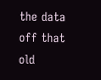the data off that old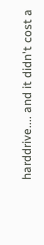harddrive.... and it didn't cost a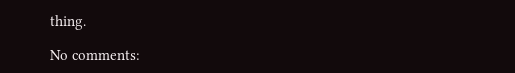thing.

No comments: